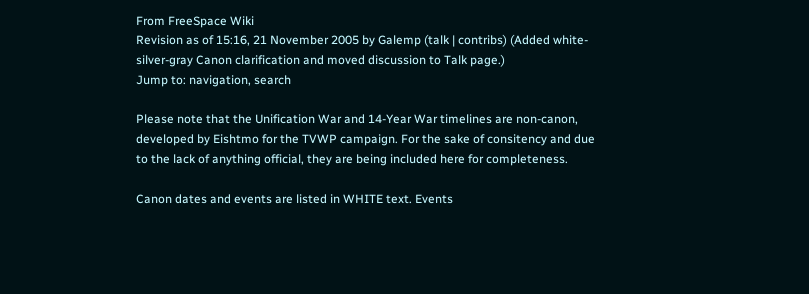From FreeSpace Wiki
Revision as of 15:16, 21 November 2005 by Galemp (talk | contribs) (Added white-silver-gray Canon clarification and moved discussion to Talk page.)
Jump to: navigation, search

Please note that the Unification War and 14-Year War timelines are non-canon, developed by Eishtmo for the TVWP campaign. For the sake of consitency and due to the lack of anything official, they are being included here for completeness.

Canon dates and events are listed in WHITE text. Events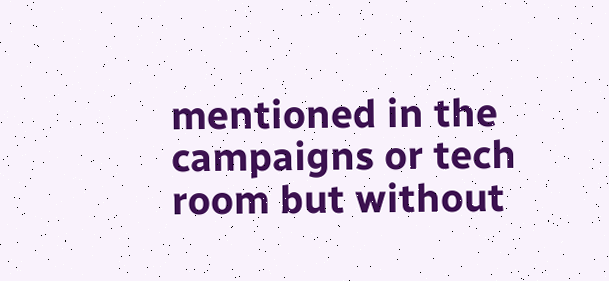mentioned in the campaigns or tech room but without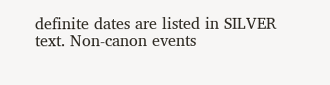definite dates are listed in SILVER text. Non-canon events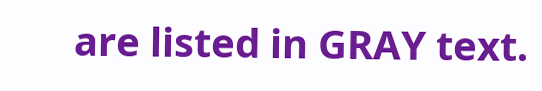are listed in GRAY text.